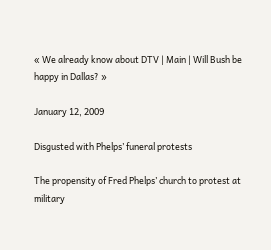« We already know about DTV | Main | Will Bush be happy in Dallas? »

January 12, 2009

Disgusted with Phelps’ funeral protests

The propensity of Fred Phelps’ church to protest at military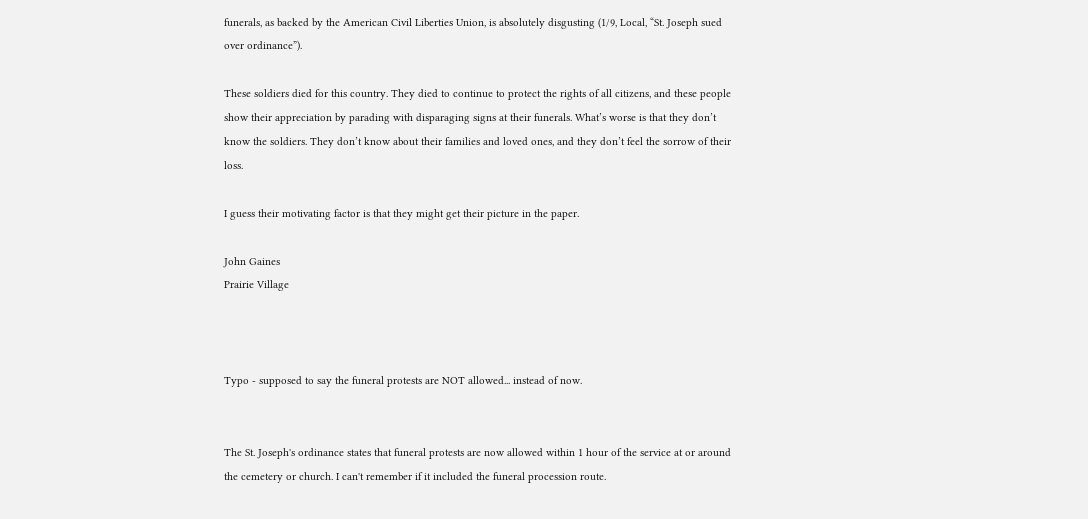funerals, as backed by the American Civil Liberties Union, is absolutely disgusting (1/9, Local, “St. Joseph sued over ordinance”).

These soldiers died for this country. They died to continue to protect the rights of all citizens, and these people show their appreciation by parading with disparaging signs at their funerals. What’s worse is that they don’t know the soldiers. They don’t know about their families and loved ones, and they don’t feel the sorrow of their loss.

I guess their motivating factor is that they might get their picture in the paper.

John Gaines
Prairie Village



Typo - supposed to say the funeral protests are NOT allowed... instead of now.


The St. Joseph's ordinance states that funeral protests are now allowed within 1 hour of the service at or around the cemetery or church. I can't remember if it included the funeral procession route.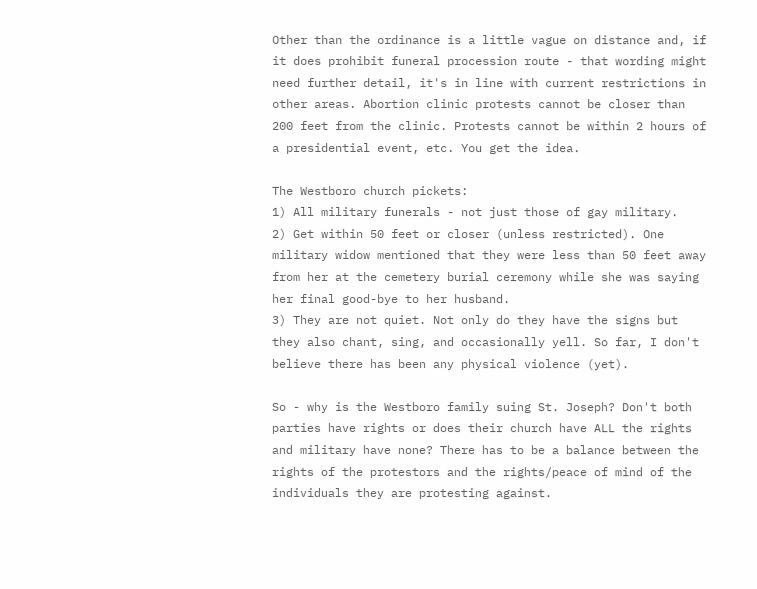Other than the ordinance is a little vague on distance and, if it does prohibit funeral procession route - that wording might need further detail, it's in line with current restrictions in other areas. Abortion clinic protests cannot be closer than 200 feet from the clinic. Protests cannot be within 2 hours of a presidential event, etc. You get the idea.

The Westboro church pickets:
1) All military funerals - not just those of gay military.
2) Get within 50 feet or closer (unless restricted). One military widow mentioned that they were less than 50 feet away from her at the cemetery burial ceremony while she was saying her final good-bye to her husband.
3) They are not quiet. Not only do they have the signs but they also chant, sing, and occasionally yell. So far, I don't believe there has been any physical violence (yet).

So - why is the Westboro family suing St. Joseph? Don't both parties have rights or does their church have ALL the rights and military have none? There has to be a balance between the rights of the protestors and the rights/peace of mind of the individuals they are protesting against.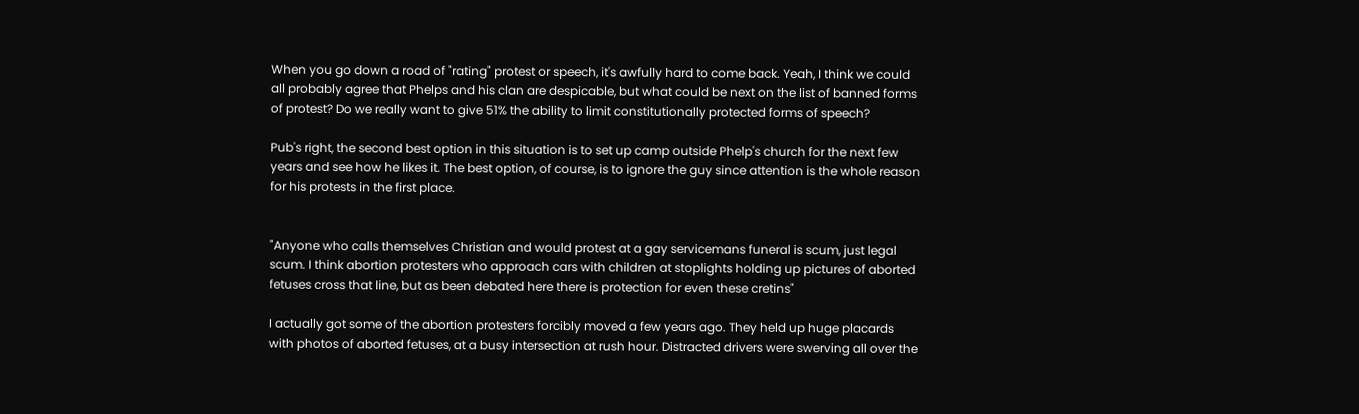When you go down a road of "rating" protest or speech, it's awfully hard to come back. Yeah, I think we could all probably agree that Phelps and his clan are despicable, but what could be next on the list of banned forms of protest? Do we really want to give 51% the ability to limit constitutionally protected forms of speech?

Pub's right, the second best option in this situation is to set up camp outside Phelp's church for the next few years and see how he likes it. The best option, of course, is to ignore the guy since attention is the whole reason for his protests in the first place.


"Anyone who calls themselves Christian and would protest at a gay servicemans funeral is scum, just legal scum. I think abortion protesters who approach cars with children at stoplights holding up pictures of aborted fetuses cross that line, but as been debated here there is protection for even these cretins"

I actually got some of the abortion protesters forcibly moved a few years ago. They held up huge placards with photos of aborted fetuses, at a busy intersection at rush hour. Distracted drivers were swerving all over the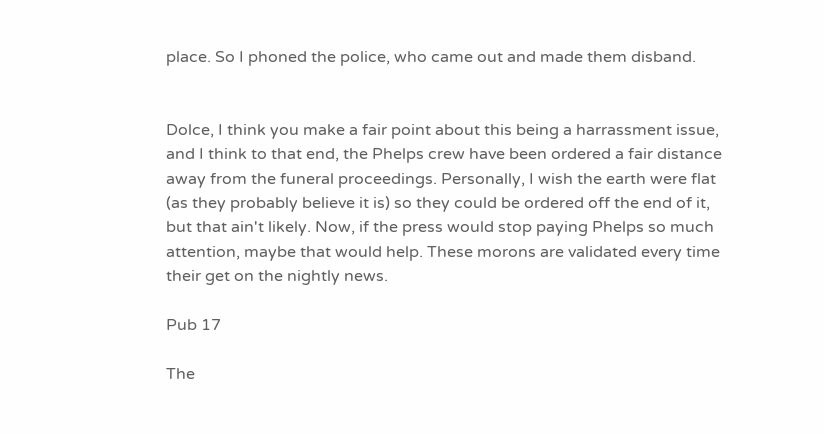place. So I phoned the police, who came out and made them disband.


Dolce, I think you make a fair point about this being a harrassment issue, and I think to that end, the Phelps crew have been ordered a fair distance away from the funeral proceedings. Personally, I wish the earth were flat (as they probably believe it is) so they could be ordered off the end of it, but that ain't likely. Now, if the press would stop paying Phelps so much attention, maybe that would help. These morons are validated every time their get on the nightly news.

Pub 17

The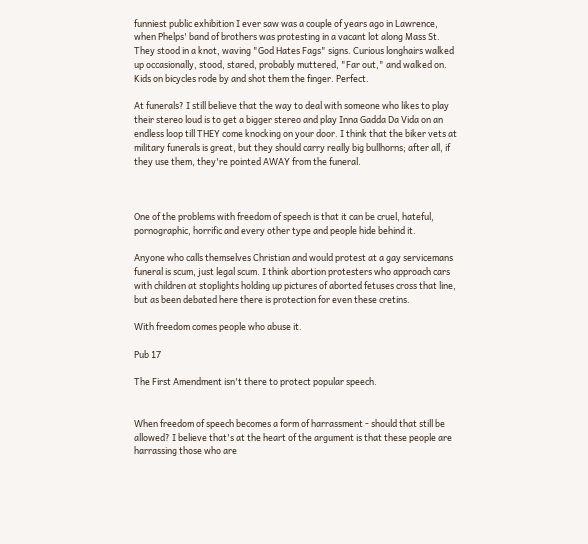funniest public exhibition I ever saw was a couple of years ago in Lawrence, when Phelps' band of brothers was protesting in a vacant lot along Mass St. They stood in a knot, waving "God Hates Fags" signs. Curious longhairs walked up occasionally, stood, stared, probably muttered, "Far out," and walked on. Kids on bicycles rode by and shot them the finger. Perfect.

At funerals? I still believe that the way to deal with someone who likes to play their stereo loud is to get a bigger stereo and play Inna Gadda Da Vida on an endless loop till THEY come knocking on your door. I think that the biker vets at military funerals is great, but they should carry really big bullhorns; after all, if they use them, they're pointed AWAY from the funeral.



One of the problems with freedom of speech is that it can be cruel, hateful, pornographic, horrific and every other type and people hide behind it.

Anyone who calls themselves Christian and would protest at a gay servicemans funeral is scum, just legal scum. I think abortion protesters who approach cars with children at stoplights holding up pictures of aborted fetuses cross that line, but as been debated here there is protection for even these cretins.

With freedom comes people who abuse it.

Pub 17

The First Amendment isn't there to protect popular speech.


When freedom of speech becomes a form of harrassment - should that still be allowed? I believe that's at the heart of the argument is that these people are harrassing those who are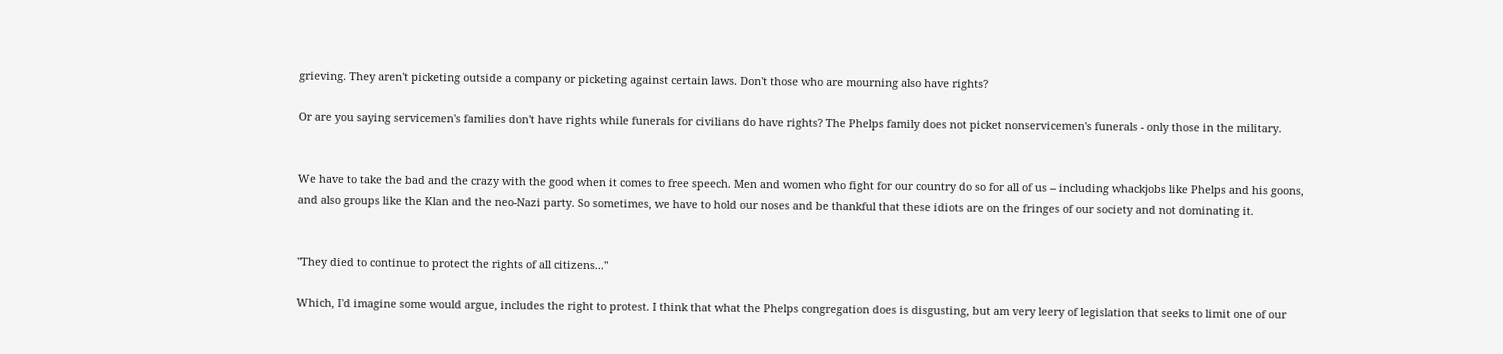grieving. They aren't picketing outside a company or picketing against certain laws. Don't those who are mourning also have rights?

Or are you saying servicemen's families don't have rights while funerals for civilians do have rights? The Phelps family does not picket nonservicemen's funerals - only those in the military.


We have to take the bad and the crazy with the good when it comes to free speech. Men and women who fight for our country do so for all of us -- including whackjobs like Phelps and his goons, and also groups like the Klan and the neo-Nazi party. So sometimes, we have to hold our noses and be thankful that these idiots are on the fringes of our society and not dominating it.


"They died to continue to protect the rights of all citizens..."

Which, I'd imagine some would argue, includes the right to protest. I think that what the Phelps congregation does is disgusting, but am very leery of legislation that seeks to limit one of our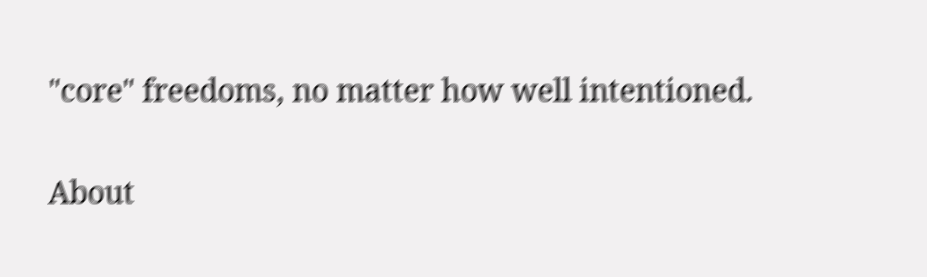"core" freedoms, no matter how well intentioned.

About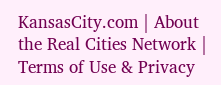KansasCity.com | About the Real Cities Network | Terms of Use & Privacy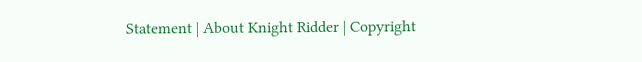Statement | About Knight Ridder | Copyright